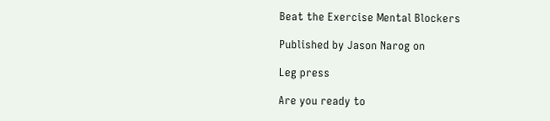Beat the Exercise Mental Blockers

Published by Jason Narog on

Leg press

Are you ready to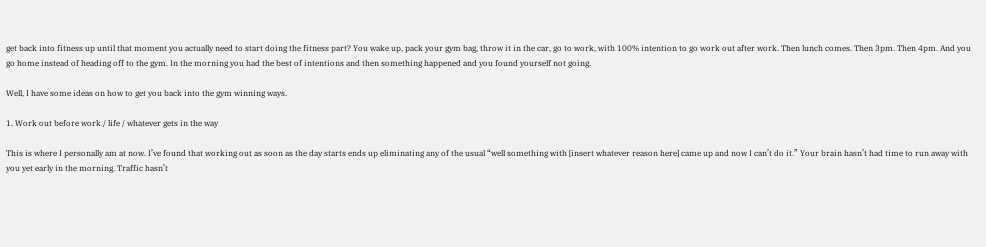get back into fitness up until that moment you actually need to start doing the fitness part? You wake up, pack your gym bag, throw it in the car, go to work, with 100% intention to go work out after work. Then lunch comes. Then 3pm. Then 4pm. And you go home instead of heading off to the gym. In the morning you had the best of intentions and then something happened and you found yourself not going.

Well, I have some ideas on how to get you back into the gym winning ways.

1. Work out before work / life / whatever gets in the way

This is where I personally am at now. I’ve found that working out as soon as the day starts ends up eliminating any of the usual “well something with [insert whatever reason here] came up and now I can’t do it.” Your brain hasn’t had time to run away with you yet early in the morning. Traffic hasn’t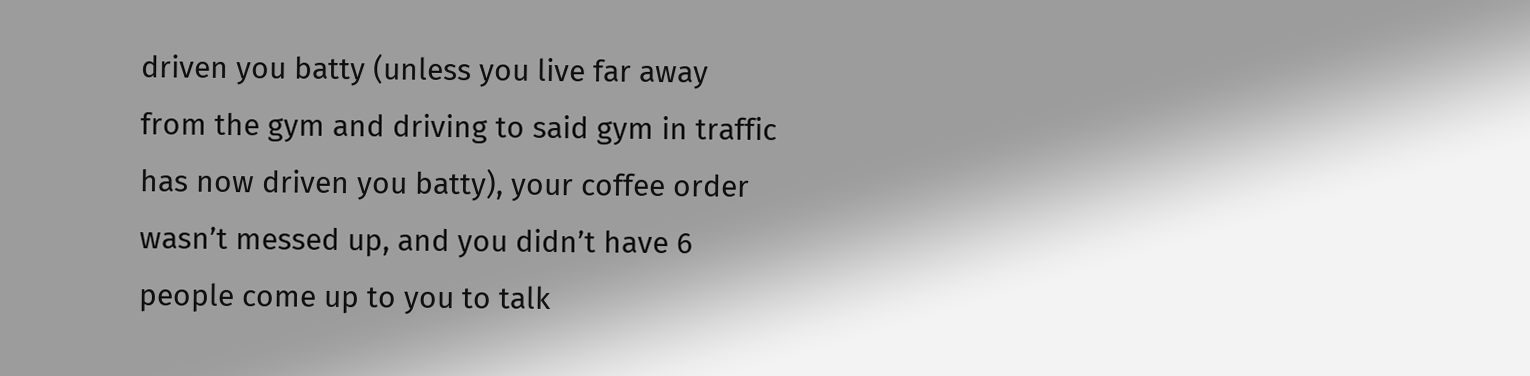driven you batty (unless you live far away from the gym and driving to said gym in traffic has now driven you batty), your coffee order wasn’t messed up, and you didn’t have 6 people come up to you to talk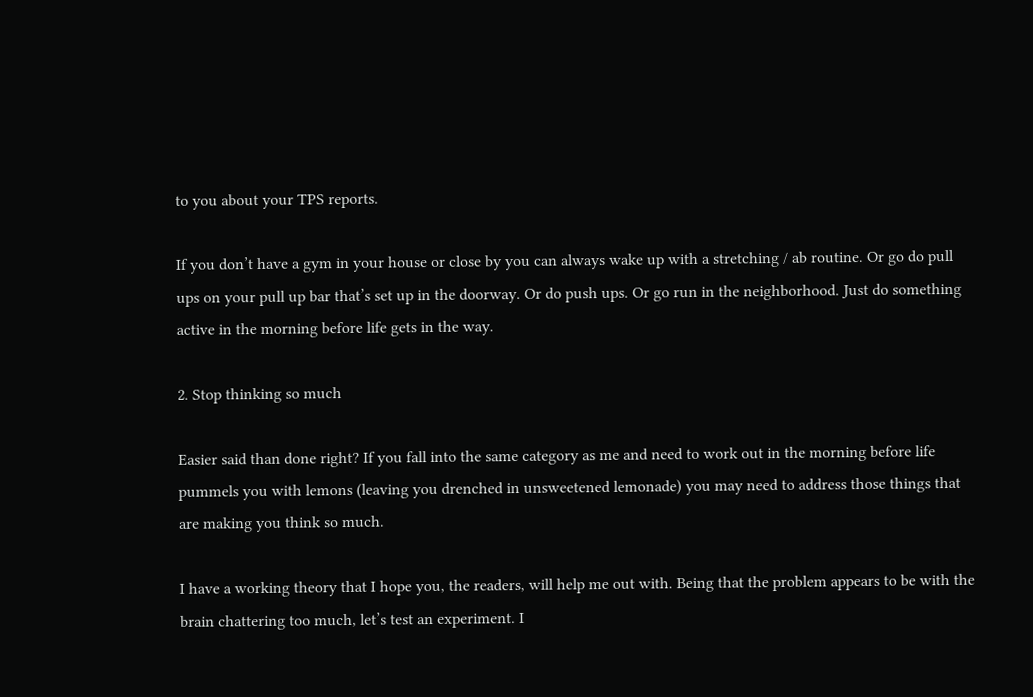to you about your TPS reports.

If you don’t have a gym in your house or close by you can always wake up with a stretching / ab routine. Or go do pull ups on your pull up bar that’s set up in the doorway. Or do push ups. Or go run in the neighborhood. Just do something active in the morning before life gets in the way.

2. Stop thinking so much

Easier said than done right? If you fall into the same category as me and need to work out in the morning before life pummels you with lemons (leaving you drenched in unsweetened lemonade) you may need to address those things that are making you think so much.

I have a working theory that I hope you, the readers, will help me out with. Being that the problem appears to be with the brain chattering too much, let’s test an experiment. I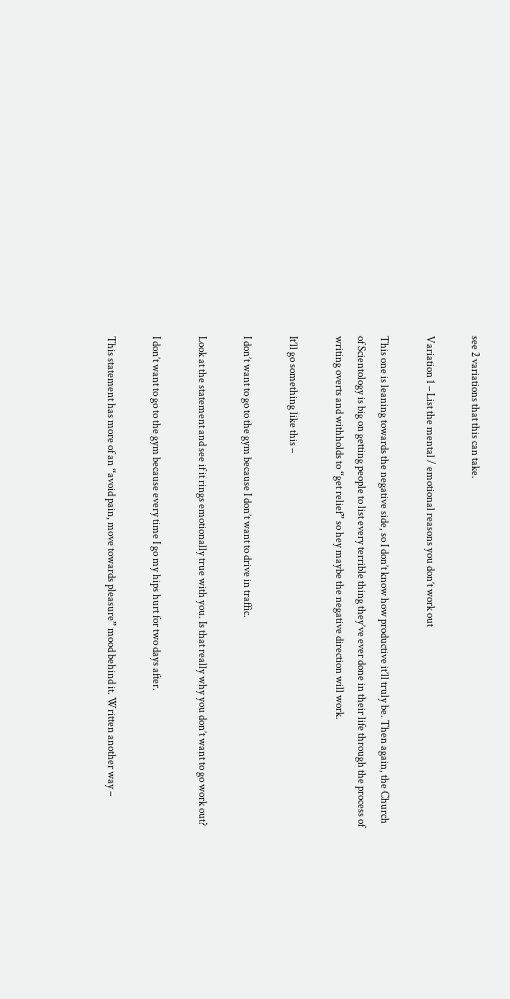see 2 variations that this can take.

Variation 1 – List the mental / emotional reasons you don’t work out

This one is leaning towards the negative side, so I don’t know how productive it’ll truly be. Then again, the Church of Scientology is big on getting people to list every terrible thing they’ve ever done in their life through the process of writing overts and withholds to “get relief” so hey maybe the negative direction will work.

It’ll go something like this –

I don’t want to go to the gym because I don’t want to drive in traffic.

Look at the statement and see if it rings emotionally true with you. Is that really why you don’t want to go work out?

I don’t want to go to the gym because every time I go my hips hurt for two days after.

This statement has more of an “avoid pain, move towards pleasure” mood behind it. Written another way –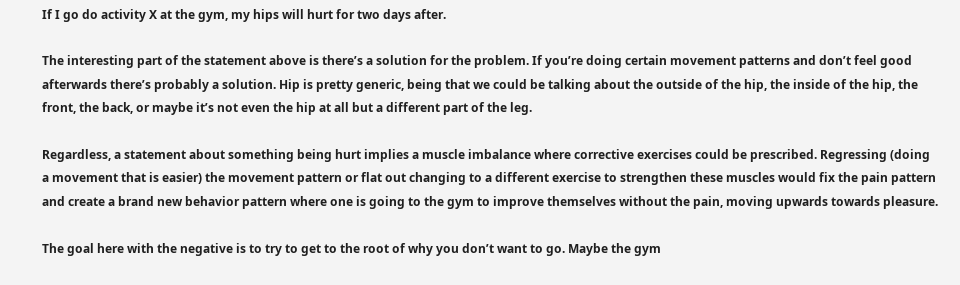If I go do activity X at the gym, my hips will hurt for two days after.

The interesting part of the statement above is there’s a solution for the problem. If you’re doing certain movement patterns and don’t feel good afterwards there’s probably a solution. Hip is pretty generic, being that we could be talking about the outside of the hip, the inside of the hip, the front, the back, or maybe it’s not even the hip at all but a different part of the leg.

Regardless, a statement about something being hurt implies a muscle imbalance where corrective exercises could be prescribed. Regressing (doing a movement that is easier) the movement pattern or flat out changing to a different exercise to strengthen these muscles would fix the pain pattern and create a brand new behavior pattern where one is going to the gym to improve themselves without the pain, moving upwards towards pleasure.

The goal here with the negative is to try to get to the root of why you don’t want to go. Maybe the gym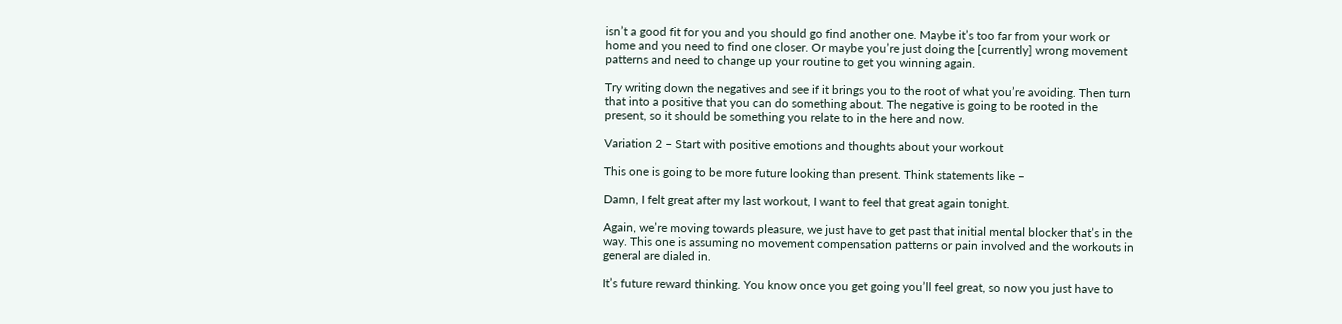isn’t a good fit for you and you should go find another one. Maybe it’s too far from your work or home and you need to find one closer. Or maybe you’re just doing the [currently] wrong movement patterns and need to change up your routine to get you winning again.

Try writing down the negatives and see if it brings you to the root of what you’re avoiding. Then turn that into a positive that you can do something about. The negative is going to be rooted in the present, so it should be something you relate to in the here and now.

Variation 2 – Start with positive emotions and thoughts about your workout

This one is going to be more future looking than present. Think statements like –

Damn, I felt great after my last workout, I want to feel that great again tonight.

Again, we’re moving towards pleasure, we just have to get past that initial mental blocker that’s in the way. This one is assuming no movement compensation patterns or pain involved and the workouts in general are dialed in.

It’s future reward thinking. You know once you get going you’ll feel great, so now you just have to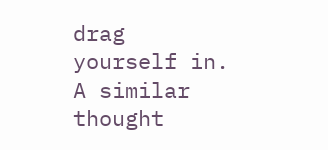drag yourself in. A similar thought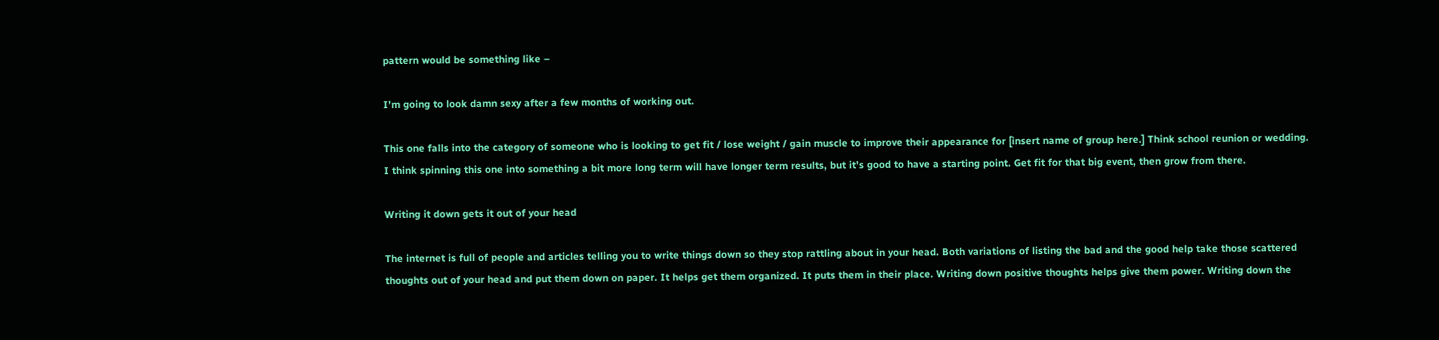pattern would be something like –

I’m going to look damn sexy after a few months of working out.

This one falls into the category of someone who is looking to get fit / lose weight / gain muscle to improve their appearance for [insert name of group here.] Think school reunion or wedding. I think spinning this one into something a bit more long term will have longer term results, but it’s good to have a starting point. Get fit for that big event, then grow from there.

Writing it down gets it out of your head

The internet is full of people and articles telling you to write things down so they stop rattling about in your head. Both variations of listing the bad and the good help take those scattered thoughts out of your head and put them down on paper. It helps get them organized. It puts them in their place. Writing down positive thoughts helps give them power. Writing down the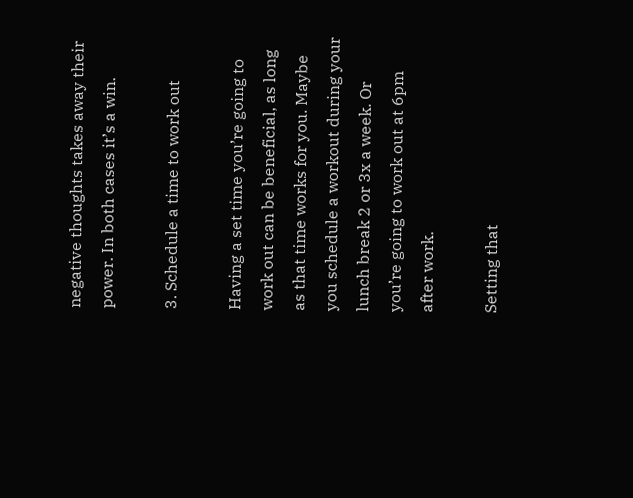negative thoughts takes away their power. In both cases it’s a win.

3. Schedule a time to work out

Having a set time you’re going to work out can be beneficial, as long as that time works for you. Maybe you schedule a workout during your lunch break 2 or 3x a week. Or you’re going to work out at 6pm after work.

Setting that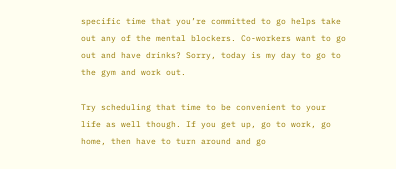specific time that you’re committed to go helps take out any of the mental blockers. Co-workers want to go out and have drinks? Sorry, today is my day to go to the gym and work out.

Try scheduling that time to be convenient to your life as well though. If you get up, go to work, go home, then have to turn around and go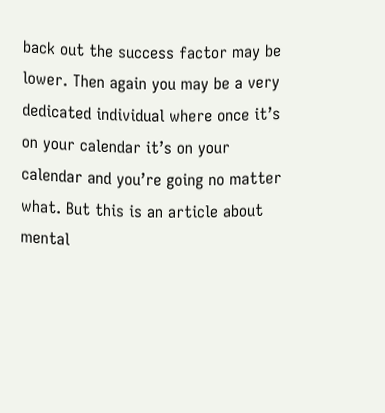back out the success factor may be lower. Then again you may be a very dedicated individual where once it’s on your calendar it’s on your calendar and you’re going no matter what. But this is an article about mental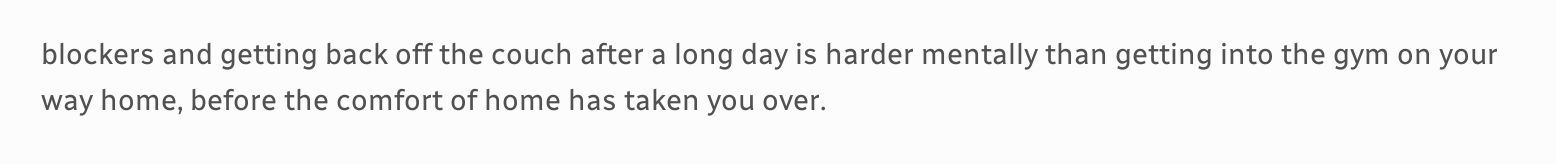blockers and getting back off the couch after a long day is harder mentally than getting into the gym on your way home, before the comfort of home has taken you over.